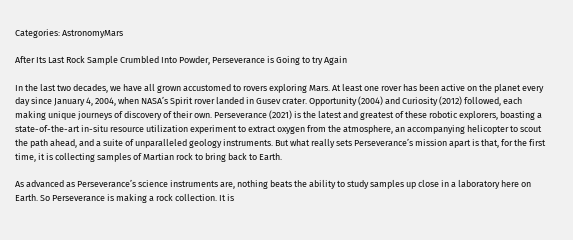Categories: AstronomyMars

After Its Last Rock Sample Crumbled Into Powder, Perseverance is Going to try Again

In the last two decades, we have all grown accustomed to rovers exploring Mars. At least one rover has been active on the planet every day since January 4, 2004, when NASA’s Spirit rover landed in Gusev crater. Opportunity (2004) and Curiosity (2012) followed, each making unique journeys of discovery of their own. Perseverance (2021) is the latest and greatest of these robotic explorers, boasting a state-of-the-art in-situ resource utilization experiment to extract oxygen from the atmosphere, an accompanying helicopter to scout the path ahead, and a suite of unparalleled geology instruments. But what really sets Perseverance’s mission apart is that, for the first time, it is collecting samples of Martian rock to bring back to Earth.

As advanced as Perseverance’s science instruments are, nothing beats the ability to study samples up close in a laboratory here on Earth. So Perseverance is making a rock collection. It is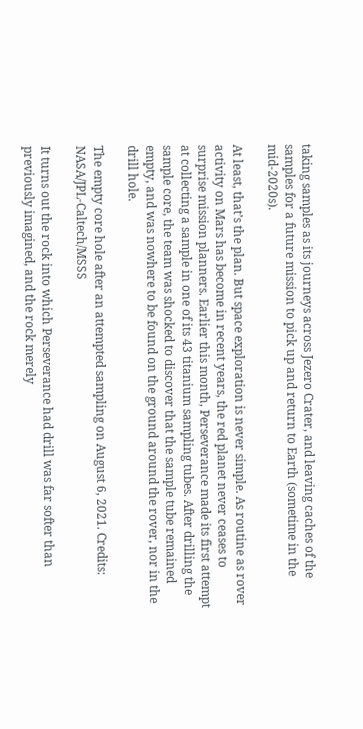taking samples as its journeys across Jezero Crater, and leaving caches of the samples for a future mission to pick up and return to Earth (sometime in the mid-2020s).

At least, that’s the plan. But space exploration is never simple. As routine as rover activity on Mars has become in recent years, the red planet never ceases to surprise mission planners. Earlier this month, Perseverance made its first attempt at collecting a sample in one of its 43 titanium sampling tubes. After drilling the sample core, the team was shocked to discover that the sample tube remained empty, and was nowhere to be found on the ground around the rover, nor in the drill hole.

The empty core hole after an attempted sampling on August 6, 2021. Credits: NASA/JPL-Caltech/MSSS

It turns out the rock into which Perseverance had drill was far softer than previously imagined, and the rock merely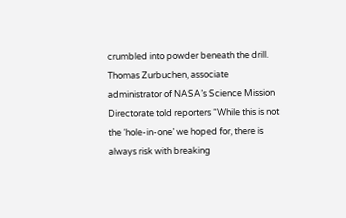crumbled into powder beneath the drill. Thomas Zurbuchen, associate administrator of NASA’s Science Mission Directorate told reporters “While this is not the ‘hole-in-one’ we hoped for, there is always risk with breaking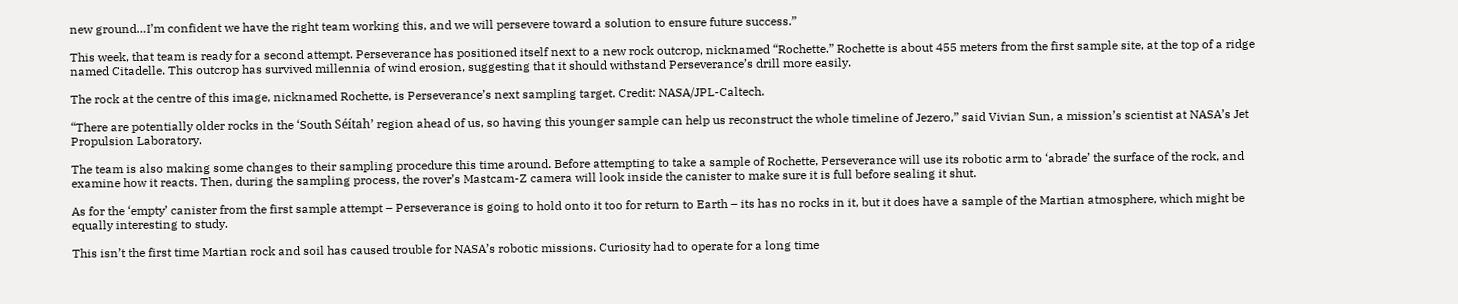new ground…I’m confident we have the right team working this, and we will persevere toward a solution to ensure future success.”

This week, that team is ready for a second attempt. Perseverance has positioned itself next to a new rock outcrop, nicknamed “Rochette.” Rochette is about 455 meters from the first sample site, at the top of a ridge named Citadelle. This outcrop has survived millennia of wind erosion, suggesting that it should withstand Perseverance’s drill more easily.

The rock at the centre of this image, nicknamed Rochette, is Perseverance’s next sampling target. Credit: NASA/JPL-Caltech.

“There are potentially older rocks in the ‘South Séítah’ region ahead of us, so having this younger sample can help us reconstruct the whole timeline of Jezero,” said Vivian Sun, a mission’s scientist at NASA’s Jet Propulsion Laboratory.

The team is also making some changes to their sampling procedure this time around. Before attempting to take a sample of Rochette, Perseverance will use its robotic arm to ‘abrade’ the surface of the rock, and examine how it reacts. Then, during the sampling process, the rover’s Mastcam-Z camera will look inside the canister to make sure it is full before sealing it shut.

As for the ‘empty’ canister from the first sample attempt – Perseverance is going to hold onto it too for return to Earth – its has no rocks in it, but it does have a sample of the Martian atmosphere, which might be equally interesting to study.

This isn’t the first time Martian rock and soil has caused trouble for NASA’s robotic missions. Curiosity had to operate for a long time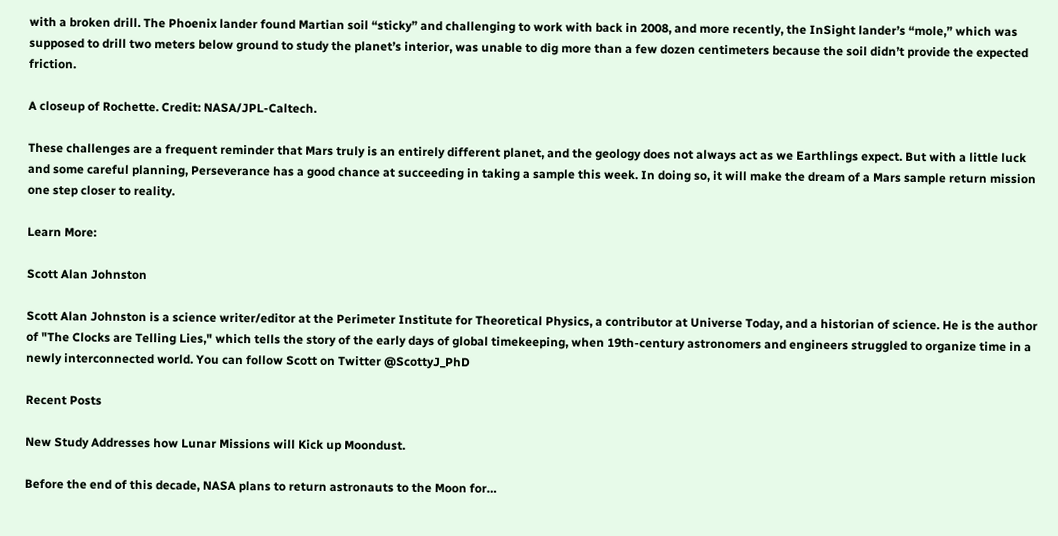with a broken drill. The Phoenix lander found Martian soil “sticky” and challenging to work with back in 2008, and more recently, the InSight lander’s “mole,” which was supposed to drill two meters below ground to study the planet’s interior, was unable to dig more than a few dozen centimeters because the soil didn’t provide the expected friction.

A closeup of Rochette. Credit: NASA/JPL-Caltech.

These challenges are a frequent reminder that Mars truly is an entirely different planet, and the geology does not always act as we Earthlings expect. But with a little luck and some careful planning, Perseverance has a good chance at succeeding in taking a sample this week. In doing so, it will make the dream of a Mars sample return mission one step closer to reality.

Learn More:

Scott Alan Johnston

Scott Alan Johnston is a science writer/editor at the Perimeter Institute for Theoretical Physics, a contributor at Universe Today, and a historian of science. He is the author of "The Clocks are Telling Lies," which tells the story of the early days of global timekeeping, when 19th-century astronomers and engineers struggled to organize time in a newly interconnected world. You can follow Scott on Twitter @ScottyJ_PhD

Recent Posts

New Study Addresses how Lunar Missions will Kick up Moondust.

Before the end of this decade, NASA plans to return astronauts to the Moon for…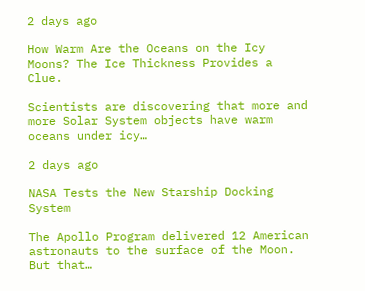2 days ago

How Warm Are the Oceans on the Icy Moons? The Ice Thickness Provides a Clue.

Scientists are discovering that more and more Solar System objects have warm oceans under icy…

2 days ago

NASA Tests the New Starship Docking System

The Apollo Program delivered 12 American astronauts to the surface of the Moon. But that…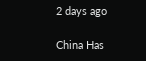2 days ago

China Has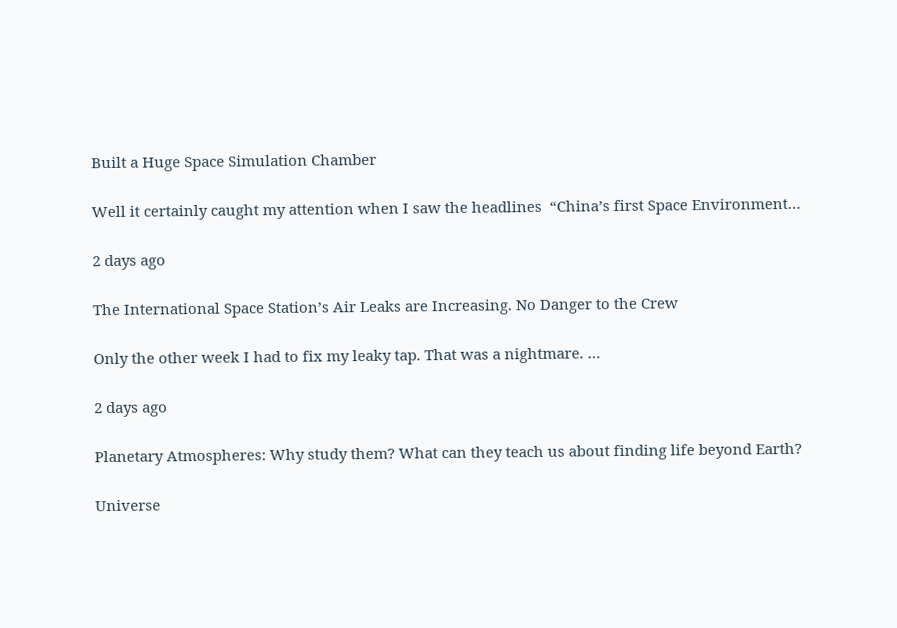Built a Huge Space Simulation Chamber

Well it certainly caught my attention when I saw the headlines  “China’s first Space Environment…

2 days ago

The International Space Station’s Air Leaks are Increasing. No Danger to the Crew

Only the other week I had to fix my leaky tap. That was a nightmare. …

2 days ago

Planetary Atmospheres: Why study them? What can they teach us about finding life beyond Earth?

Universe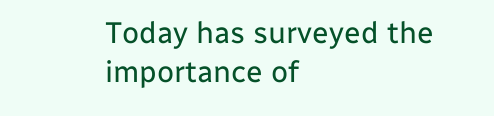Today has surveyed the importance of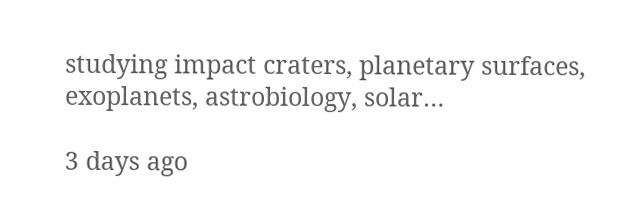studying impact craters, planetary surfaces, exoplanets, astrobiology, solar…

3 days ago